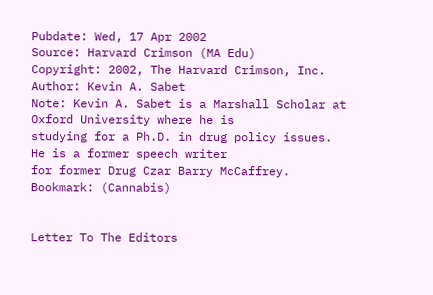Pubdate: Wed, 17 Apr 2002
Source: Harvard Crimson (MA Edu)
Copyright: 2002, The Harvard Crimson, Inc.
Author: Kevin A. Sabet
Note: Kevin A. Sabet is a Marshall Scholar at Oxford University where he is
studying for a Ph.D. in drug policy issues. He is a former speech writer
for former Drug Czar Barry McCaffrey.
Bookmark: (Cannabis)


Letter To The Editors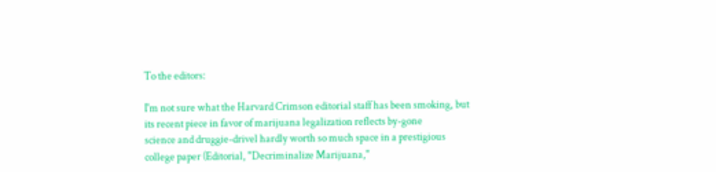To the editors:

I'm not sure what the Harvard Crimson editorial staff has been smoking, but
its recent piece in favor of marijuana legalization reflects by-gone
science and druggie-drivel hardly worth so much space in a prestigious
college paper (Editorial, "Decriminalize Marijuana,"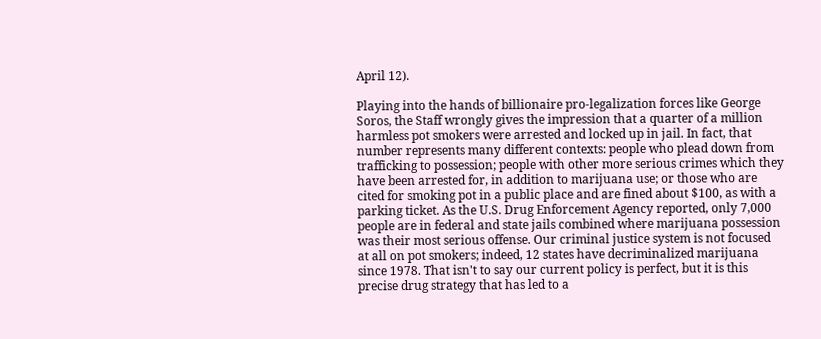April 12).

Playing into the hands of billionaire pro-legalization forces like George
Soros, the Staff wrongly gives the impression that a quarter of a million
harmless pot smokers were arrested and locked up in jail. In fact, that
number represents many different contexts: people who plead down from
trafficking to possession; people with other more serious crimes which they
have been arrested for, in addition to marijuana use; or those who are
cited for smoking pot in a public place and are fined about $100, as with a
parking ticket. As the U.S. Drug Enforcement Agency reported, only 7,000
people are in federal and state jails combined where marijuana possession
was their most serious offense. Our criminal justice system is not focused
at all on pot smokers; indeed, 12 states have decriminalized marijuana
since 1978. That isn't to say our current policy is perfect, but it is this
precise drug strategy that has led to a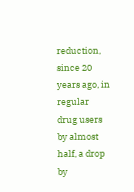reduction, since 20 years ago, in
regular drug users by almost half, a drop by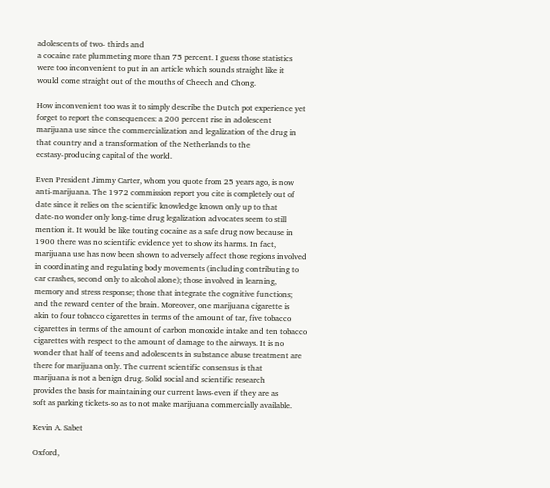adolescents of two- thirds and
a cocaine rate plummeting more than 75 percent. I guess those statistics
were too inconvenient to put in an article which sounds straight like it
would come straight out of the mouths of Cheech and Chong.

How inconvenient too was it to simply describe the Dutch pot experience yet
forget to report the consequences: a 200 percent rise in adolescent
marijuana use since the commercialization and legalization of the drug in
that country and a transformation of the Netherlands to the
ecstasy-producing capital of the world.

Even President Jimmy Carter, whom you quote from 25 years ago, is now
anti-marijuana. The 1972 commission report you cite is completely out of
date since it relies on the scientific knowledge known only up to that
date-no wonder only long-time drug legalization advocates seem to still
mention it. It would be like touting cocaine as a safe drug now because in
1900 there was no scientific evidence yet to show its harms. In fact,
marijuana use has now been shown to adversely affect those regions involved
in coordinating and regulating body movements (including contributing to
car crashes, second only to alcohol alone); those involved in learning,
memory and stress response; those that integrate the cognitive functions;
and the reward center of the brain. Moreover, one marijuana cigarette is
akin to four tobacco cigarettes in terms of the amount of tar, five tobacco
cigarettes in terms of the amount of carbon monoxide intake and ten tobacco
cigarettes with respect to the amount of damage to the airways. It is no
wonder that half of teens and adolescents in substance abuse treatment are
there for marijuana only. The current scientific consensus is that
marijuana is not a benign drug. Solid social and scientific research
provides the basis for maintaining our current laws-even if they are as
soft as parking tickets-so as to not make marijuana commercially available.

Kevin A. Sabet

Oxford,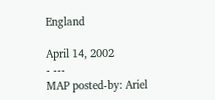England

April 14, 2002
- ---
MAP posted-by: Ariel